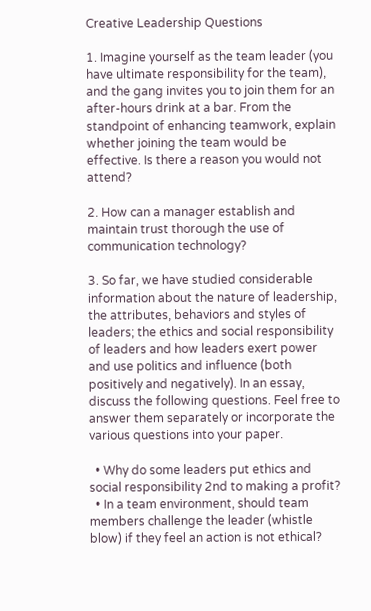Creative Leadership Questions

1. Imagine yourself as the team leader (you have ultimate responsibility for the team), and the gang invites you to join them for an after-hours drink at a bar. From the standpoint of enhancing teamwork, explain whether joining the team would be effective. Is there a reason you would not attend?

2. How can a manager establish and maintain trust thorough the use of communication technology?

3. So far, we have studied considerable information about the nature of leadership, the attributes, behaviors and styles of leaders; the ethics and social responsibility of leaders and how leaders exert power and use politics and influence (both positively and negatively). In an essay, discuss the following questions. Feel free to answer them separately or incorporate the various questions into your paper.

  • Why do some leaders put ethics and social responsibility 2nd to making a profit?
  • In a team environment, should team members challenge the leader (whistle blow) if they feel an action is not ethical?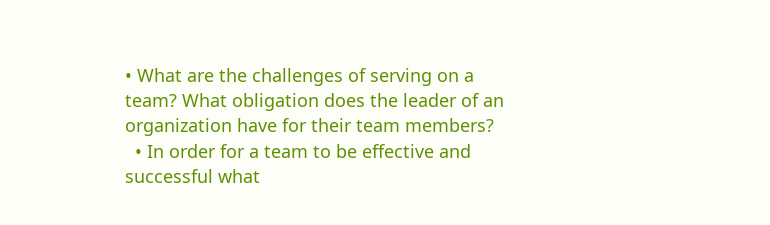• What are the challenges of serving on a team? What obligation does the leader of an organization have for their team members?
  • In order for a team to be effective and successful what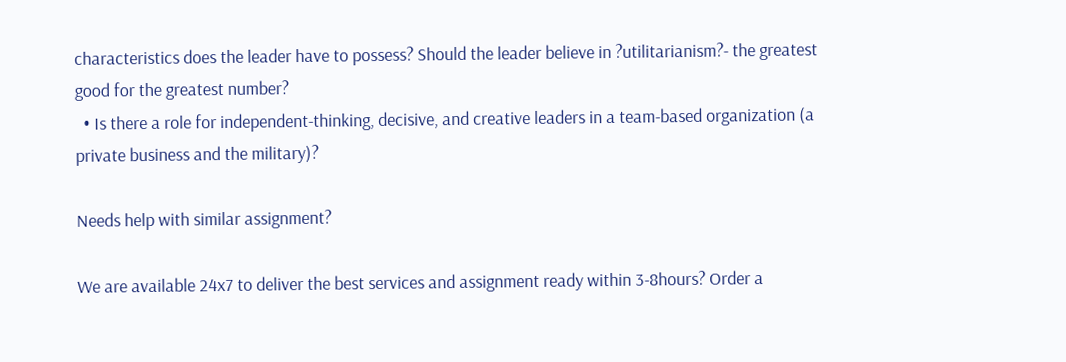characteristics does the leader have to possess? Should the leader believe in ?utilitarianism?- the greatest good for the greatest number?
  • Is there a role for independent-thinking, decisive, and creative leaders in a team-based organization (a private business and the military)?

Needs help with similar assignment?

We are available 24x7 to deliver the best services and assignment ready within 3-8hours? Order a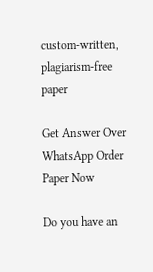custom-written, plagiarism-free paper

Get Answer Over WhatsApp Order Paper Now

Do you have an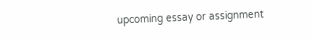upcoming essay or assignment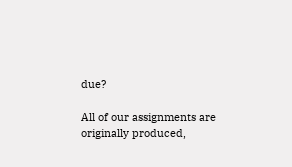due?

All of our assignments are originally produced,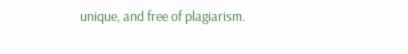unique, and free of plagiarism.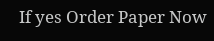If yes Order Paper Now